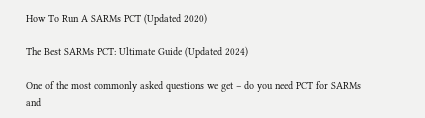How To Run A SARMs PCT (Updated 2020)

The Best SARMs PCT: Ultimate Guide (Updated 2024)

One of the most commonly asked questions we get – do you need PCT for SARMs and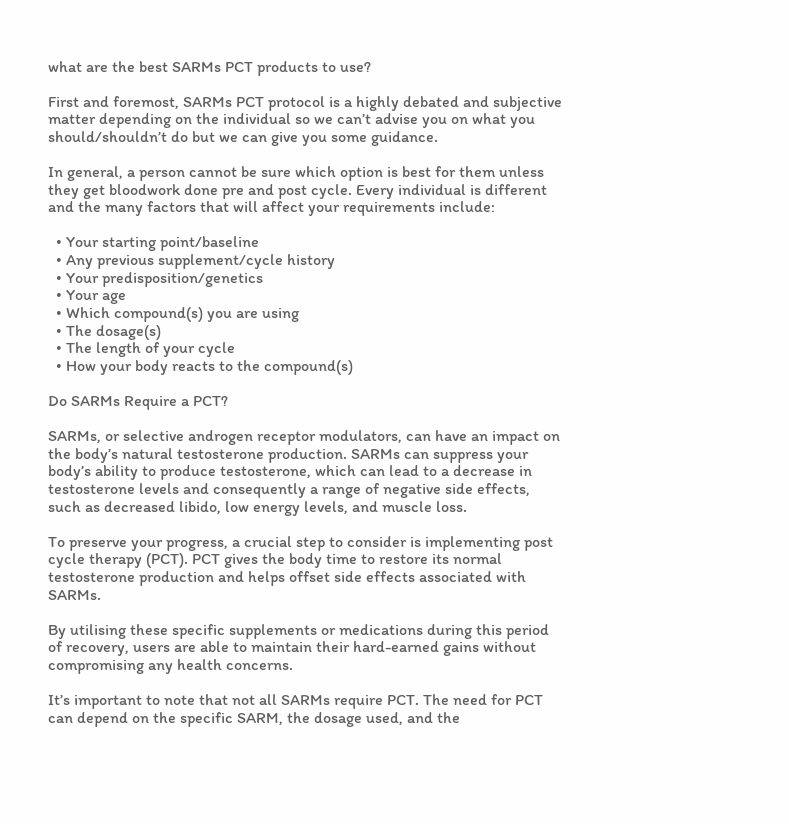what are the best SARMs PCT products to use?

First and foremost, SARMs PCT protocol is a highly debated and subjective matter depending on the individual so we can’t advise you on what you should/shouldn’t do but we can give you some guidance.

In general, a person cannot be sure which option is best for them unless they get bloodwork done pre and post cycle. Every individual is different and the many factors that will affect your requirements include:

  • Your starting point/baseline
  • Any previous supplement/cycle history
  • Your predisposition/genetics
  • Your age
  • Which compound(s) you are using
  • The dosage(s)
  • The length of your cycle
  • How your body reacts to the compound(s)

Do SARMs Require a PCT?

SARMs, or selective androgen receptor modulators, can have an impact on the body’s natural testosterone production. SARMs can suppress your body’s ability to produce testosterone, which can lead to a decrease in testosterone levels and consequently a range of negative side effects, such as decreased libido, low energy levels, and muscle loss.

To preserve your progress, a crucial step to consider is implementing post cycle therapy (PCT). PCT gives the body time to restore its normal testosterone production and helps offset side effects associated with SARMs.

By utilising these specific supplements or medications during this period of recovery, users are able to maintain their hard-earned gains without compromising any health concerns.

It’s important to note that not all SARMs require PCT. The need for PCT can depend on the specific SARM, the dosage used, and the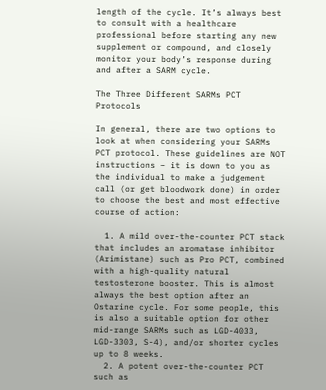length of the cycle. It’s always best to consult with a healthcare professional before starting any new supplement or compound, and closely monitor your body’s response during and after a SARM cycle.

The Three Different SARMs PCT Protocols

In general, there are two options to look at when considering your SARMs PCT protocol. These guidelines are NOT instructions – it is down to you as the individual to make a judgement call (or get bloodwork done) in order to choose the best and most effective course of action:

  1. A mild over-the-counter PCT stack that includes an aromatase inhibitor (Arimistane) such as Pro PCT, combined with a high-quality natural testosterone booster. This is almost always the best option after an Ostarine cycle. For some people, this is also a suitable option for other mid-range SARMs such as LGD-4033, LGD-3303, S-4), and/or shorter cycles up to 8 weeks.
  2. A potent over-the-counter PCT such as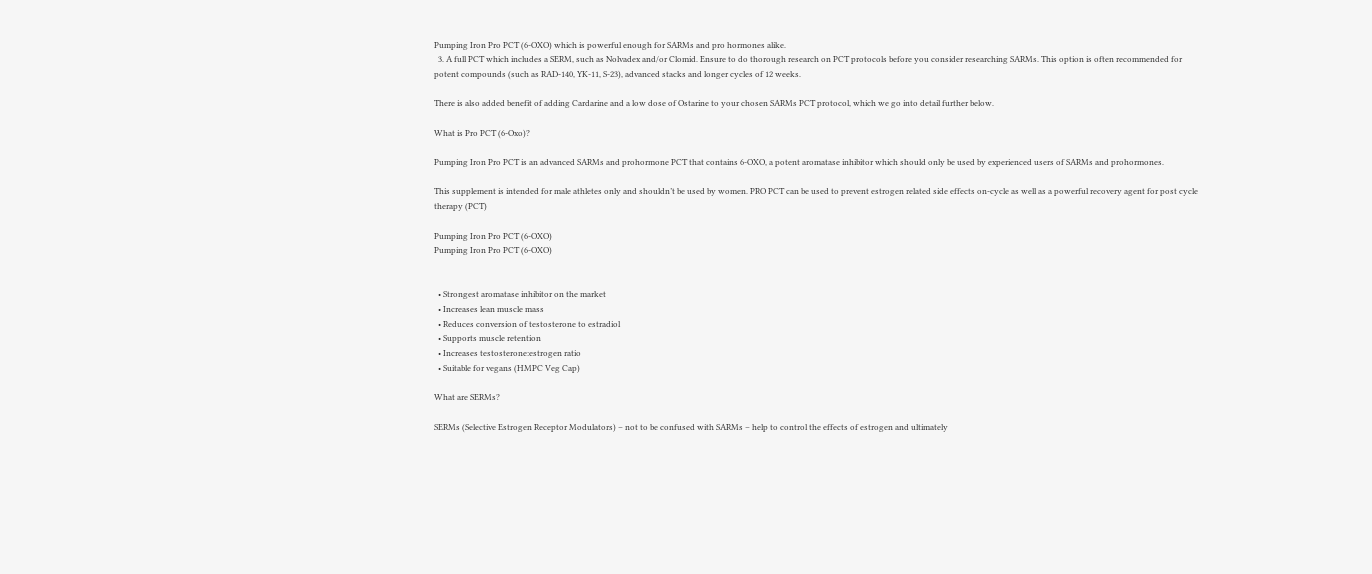Pumping Iron Pro PCT (6-OXO) which is powerful enough for SARMs and pro hormones alike.
  3. A full PCT which includes a SERM, such as Nolvadex and/or Clomid. Ensure to do thorough research on PCT protocols before you consider researching SARMs. This option is often recommended for potent compounds (such as RAD-140, YK-11, S-23), advanced stacks and longer cycles of 12 weeks.

There is also added benefit of adding Cardarine and a low dose of Ostarine to your chosen SARMs PCT protocol, which we go into detail further below.

What is Pro PCT (6-Oxo)?

Pumping Iron Pro PCT is an advanced SARMs and prohormone PCT that contains 6-OXO, a potent aromatase inhibitor which should only be used by experienced users of SARMs and prohormones.

This supplement is intended for male athletes only and shouldn’t be used by women. PRO PCT can be used to prevent estrogen related side effects on-cycle as well as a powerful recovery agent for post cycle therapy (PCT)

Pumping Iron Pro PCT (6-OXO)
Pumping Iron Pro PCT (6-OXO)


  • Strongest aromatase inhibitor on the market
  • Increases lean muscle mass
  • Reduces conversion of testosterone to estradiol
  • Supports muscle retention
  • Increases testosterone:estrogen ratio
  • Suitable for vegans (HMPC Veg Cap)

What are SERMs?

SERMs (Selective Estrogen Receptor Modulators) – not to be confused with SARMs – help to control the effects of estrogen and ultimately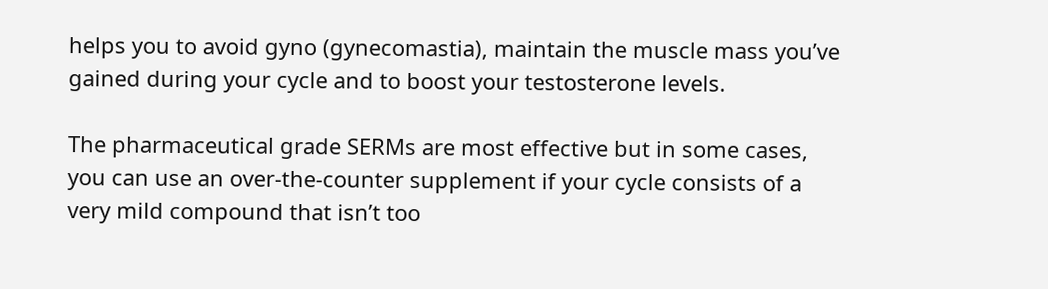helps you to avoid gyno (gynecomastia), maintain the muscle mass you’ve gained during your cycle and to boost your testosterone levels.

The pharmaceutical grade SERMs are most effective but in some cases, you can use an over-the-counter supplement if your cycle consists of a very mild compound that isn’t too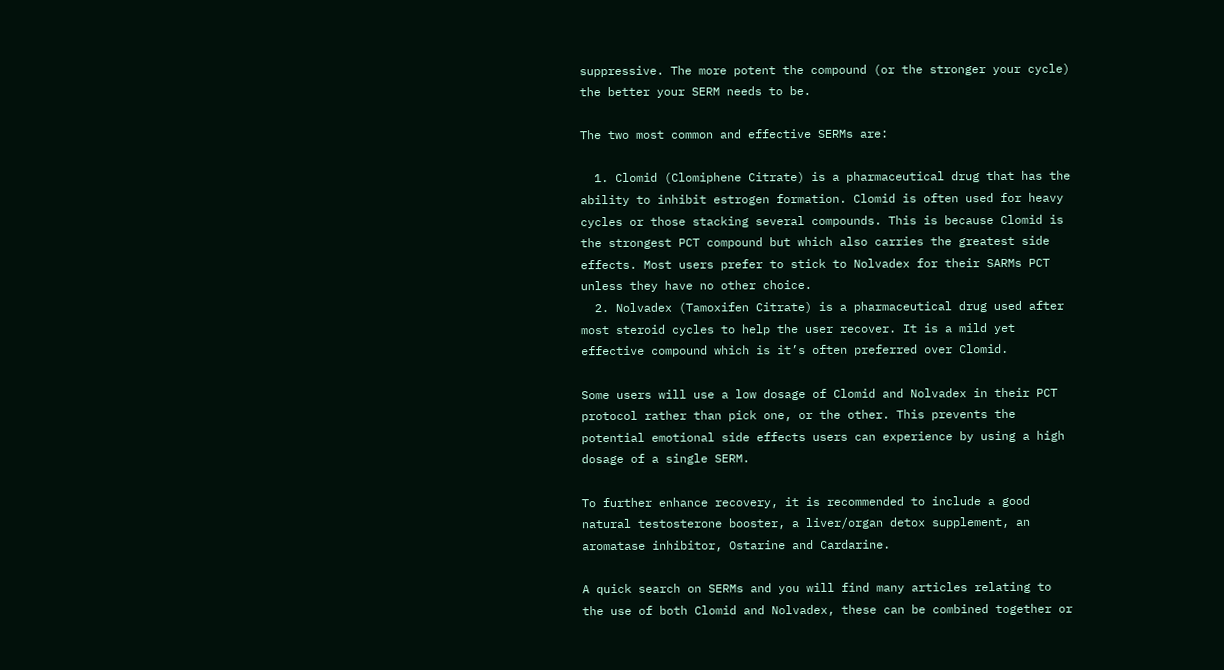suppressive. The more potent the compound (or the stronger your cycle) the better your SERM needs to be.

The two most common and effective SERMs are:

  1. Clomid (Clomiphene Citrate) is a pharmaceutical drug that has the ability to inhibit estrogen formation. Clomid is often used for heavy cycles or those stacking several compounds. This is because Clomid is the strongest PCT compound but which also carries the greatest side effects. Most users prefer to stick to Nolvadex for their SARMs PCT unless they have no other choice.
  2. Nolvadex (Tamoxifen Citrate) is a pharmaceutical drug used after most steroid cycles to help the user recover. It is a mild yet effective compound which is it’s often preferred over Clomid.

Some users will use a low dosage of Clomid and Nolvadex in their PCT protocol rather than pick one, or the other. This prevents the potential emotional side effects users can experience by using a high dosage of a single SERM.

To further enhance recovery, it is recommended to include a good natural testosterone booster, a liver/organ detox supplement, an aromatase inhibitor, Ostarine and Cardarine.

A quick search on SERMs and you will find many articles relating to the use of both Clomid and Nolvadex, these can be combined together or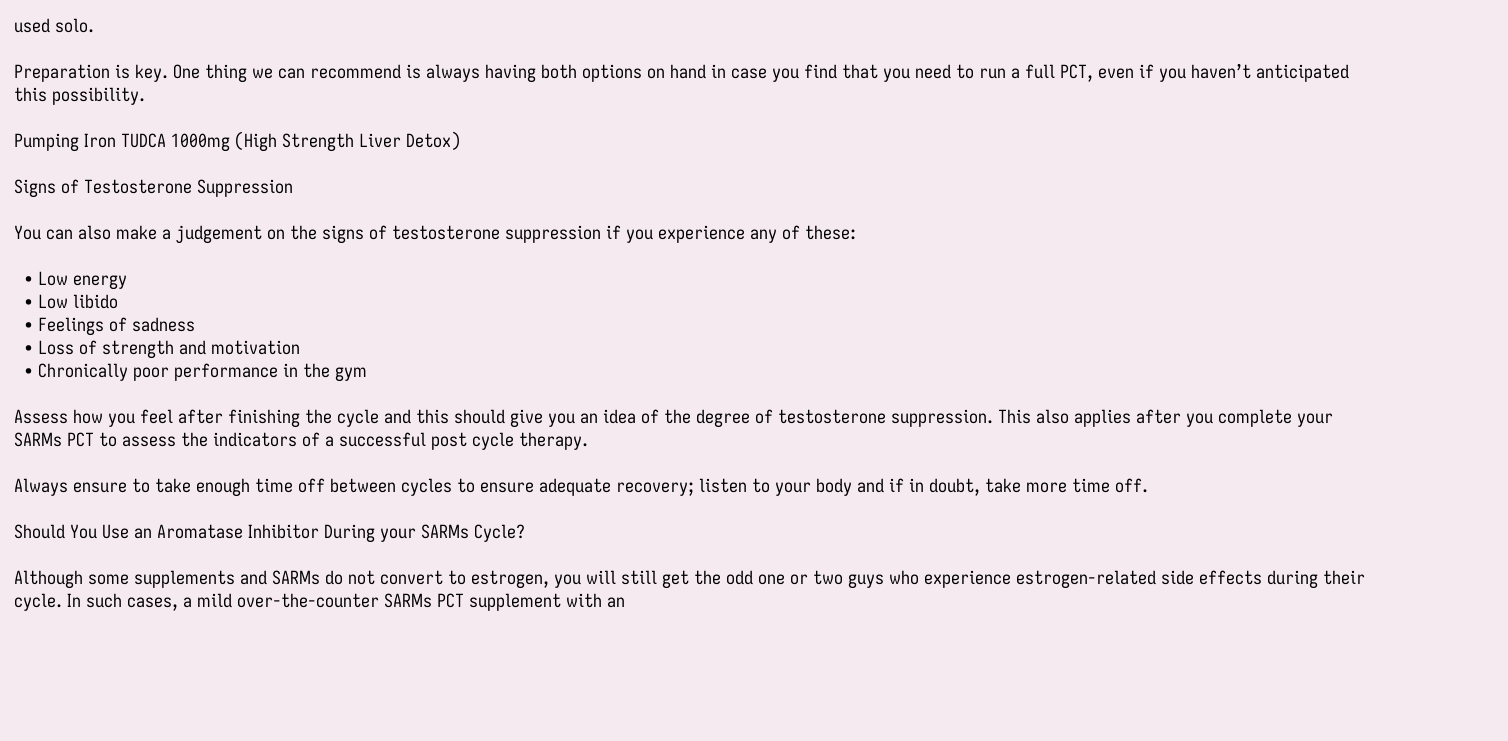used solo.

Preparation is key. One thing we can recommend is always having both options on hand in case you find that you need to run a full PCT, even if you haven’t anticipated this possibility.

Pumping Iron TUDCA 1000mg (High Strength Liver Detox)

Signs of Testosterone Suppression

You can also make a judgement on the signs of testosterone suppression if you experience any of these:

  • Low energy
  • Low libido
  • Feelings of sadness
  • Loss of strength and motivation
  • Chronically poor performance in the gym

Assess how you feel after finishing the cycle and this should give you an idea of the degree of testosterone suppression. This also applies after you complete your SARMs PCT to assess the indicators of a successful post cycle therapy.

Always ensure to take enough time off between cycles to ensure adequate recovery; listen to your body and if in doubt, take more time off.

Should You Use an Aromatase Inhibitor During your SARMs Cycle?

Although some supplements and SARMs do not convert to estrogen, you will still get the odd one or two guys who experience estrogen-related side effects during their cycle. In such cases, a mild over-the-counter SARMs PCT supplement with an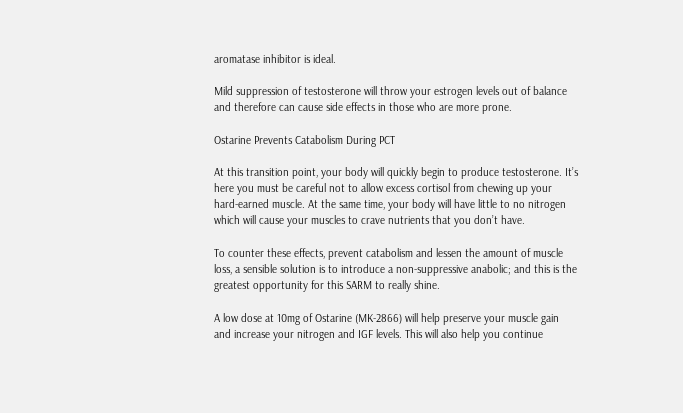aromatase inhibitor is ideal.

Mild suppression of testosterone will throw your estrogen levels out of balance and therefore can cause side effects in those who are more prone.

Ostarine Prevents Catabolism During PCT

At this transition point, your body will quickly begin to produce testosterone. It’s here you must be careful not to allow excess cortisol from chewing up your hard-earned muscle. At the same time, your body will have little to no nitrogen which will cause your muscles to crave nutrients that you don’t have.

To counter these effects, prevent catabolism and lessen the amount of muscle loss, a sensible solution is to introduce a non-suppressive anabolic; and this is the greatest opportunity for this SARM to really shine.

A low dose at 10mg of Ostarine (MK-2866) will help preserve your muscle gain and increase your nitrogen and IGF levels. This will also help you continue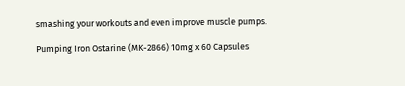smashing your workouts and even improve muscle pumps.

Pumping Iron Ostarine (MK-2866) 10mg x 60 Capsules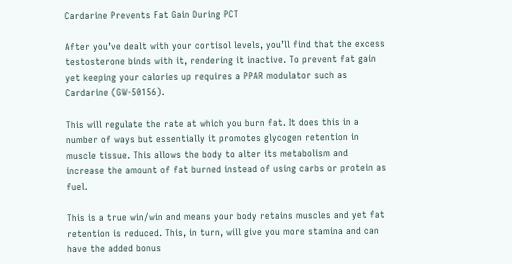Cardarine Prevents Fat Gain During PCT

After you’ve dealt with your cortisol levels, you’ll find that the excess testosterone binds with it, rendering it inactive. To prevent fat gain yet keeping your calories up requires a PPAR modulator such as Cardarine (GW-50156).

This will regulate the rate at which you burn fat. It does this in a number of ways but essentially it promotes glycogen retention in muscle tissue. This allows the body to alter its metabolism and increase the amount of fat burned instead of using carbs or protein as fuel.

This is a true win/win and means your body retains muscles and yet fat retention is reduced. This, in turn, will give you more stamina and can have the added bonus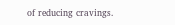of reducing cravings.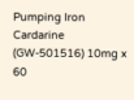Pumping Iron Cardarine (GW-501516) 10mg x 60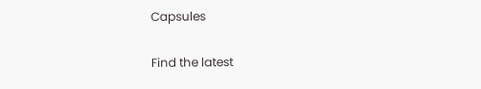Capsules

Find the latest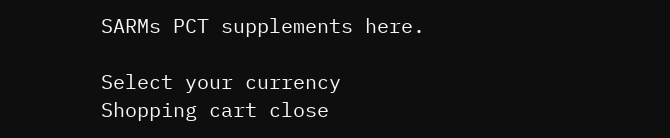SARMs PCT supplements here.

Select your currency
Shopping cart close